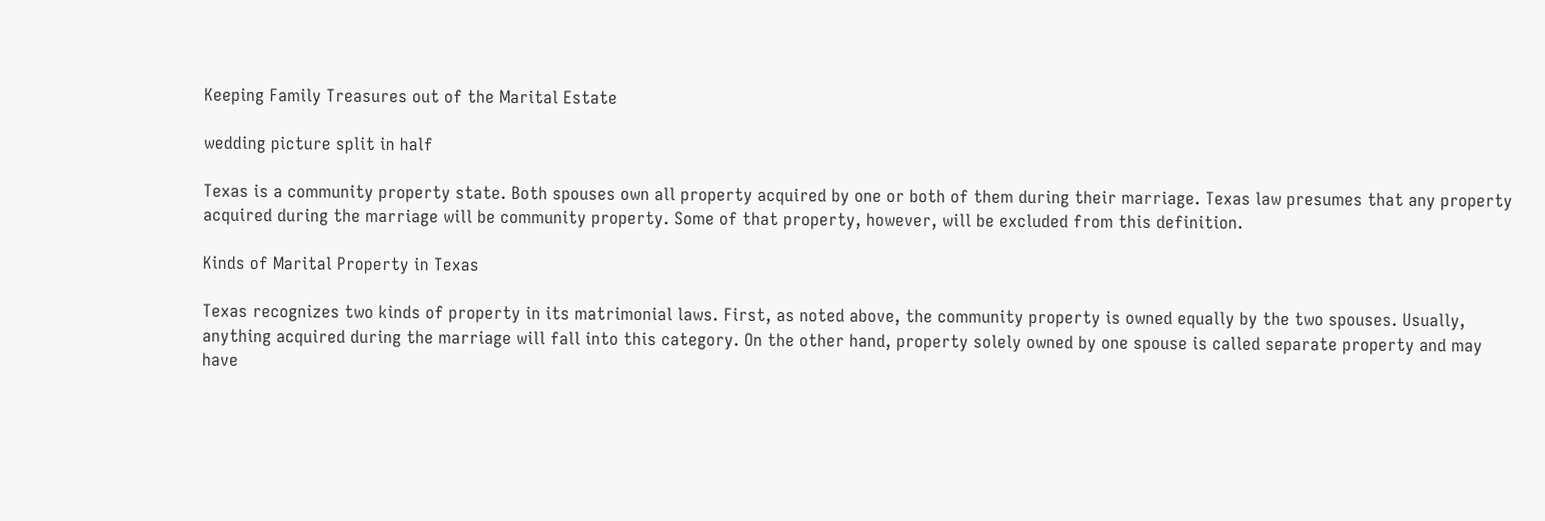Keeping Family Treasures out of the Marital Estate

wedding picture split in half

Texas is a community property state. Both spouses own all property acquired by one or both of them during their marriage. Texas law presumes that any property acquired during the marriage will be community property. Some of that property, however, will be excluded from this definition.

Kinds of Marital Property in Texas

Texas recognizes two kinds of property in its matrimonial laws. First, as noted above, the community property is owned equally by the two spouses. Usually, anything acquired during the marriage will fall into this category. On the other hand, property solely owned by one spouse is called separate property and may have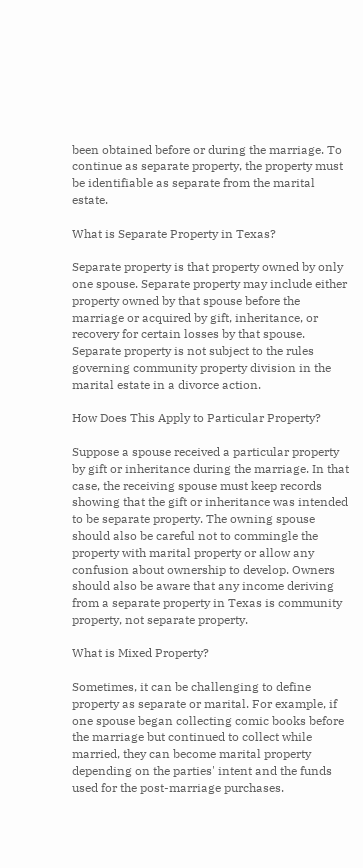been obtained before or during the marriage. To continue as separate property, the property must be identifiable as separate from the marital estate.

What is Separate Property in Texas?

Separate property is that property owned by only one spouse. Separate property may include either property owned by that spouse before the marriage or acquired by gift, inheritance, or recovery for certain losses by that spouse. Separate property is not subject to the rules governing community property division in the marital estate in a divorce action.

How Does This Apply to Particular Property?

Suppose a spouse received a particular property by gift or inheritance during the marriage. In that case, the receiving spouse must keep records showing that the gift or inheritance was intended to be separate property. The owning spouse should also be careful not to commingle the property with marital property or allow any confusion about ownership to develop. Owners should also be aware that any income deriving from a separate property in Texas is community property, not separate property.

What is Mixed Property?

Sometimes, it can be challenging to define property as separate or marital. For example, if one spouse began collecting comic books before the marriage but continued to collect while married, they can become marital property depending on the parties' intent and the funds used for the post-marriage purchases.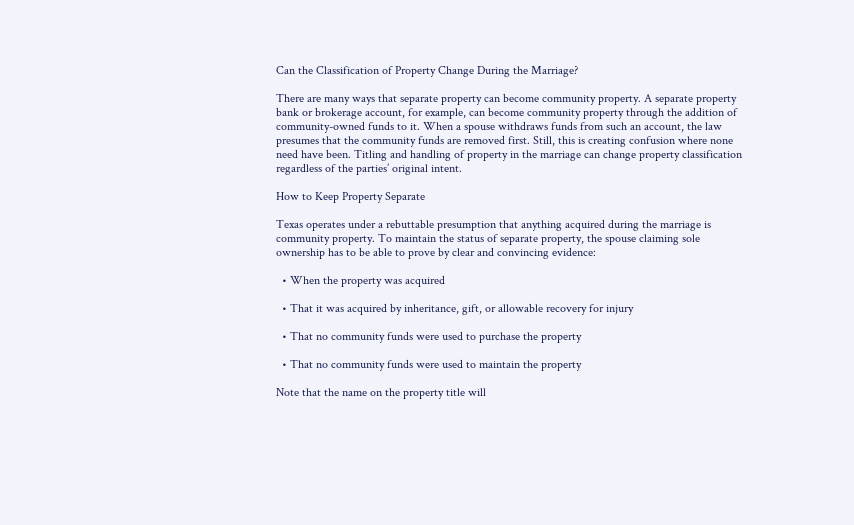Can the Classification of Property Change During the Marriage?

There are many ways that separate property can become community property. A separate property bank or brokerage account, for example, can become community property through the addition of community-owned funds to it. When a spouse withdraws funds from such an account, the law presumes that the community funds are removed first. Still, this is creating confusion where none need have been. Titling and handling of property in the marriage can change property classification regardless of the parties’ original intent.

How to Keep Property Separate

Texas operates under a rebuttable presumption that anything acquired during the marriage is community property. To maintain the status of separate property, the spouse claiming sole ownership has to be able to prove by clear and convincing evidence:

  • When the property was acquired

  • That it was acquired by inheritance, gift, or allowable recovery for injury

  • That no community funds were used to purchase the property

  • That no community funds were used to maintain the property

Note that the name on the property title will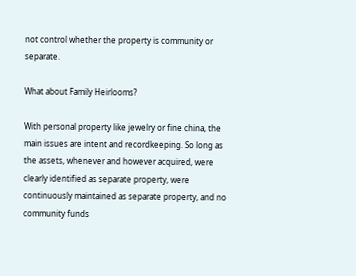not control whether the property is community or separate.

What about Family Heirlooms?

With personal property like jewelry or fine china, the main issues are intent and recordkeeping. So long as the assets, whenever and however acquired, were clearly identified as separate property, were continuously maintained as separate property, and no community funds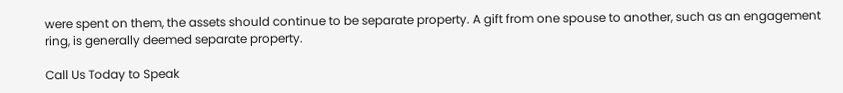were spent on them, the assets should continue to be separate property. A gift from one spouse to another, such as an engagement ring, is generally deemed separate property.

Call Us Today to Speak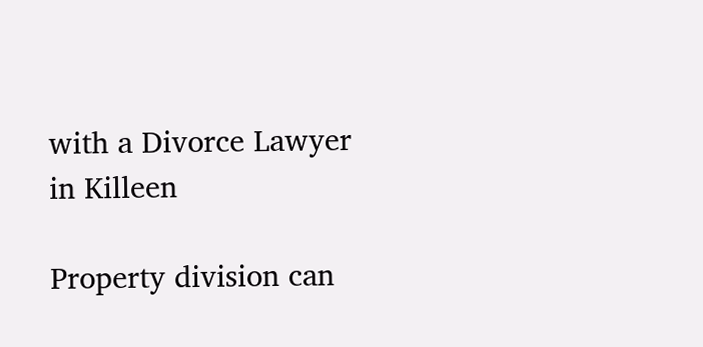with a Divorce Lawyer in Killeen

Property division can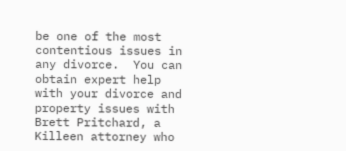be one of the most contentious issues in any divorce.  You can obtain expert help with your divorce and property issues with Brett Pritchard, a Killeen attorney who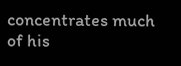concentrates much of his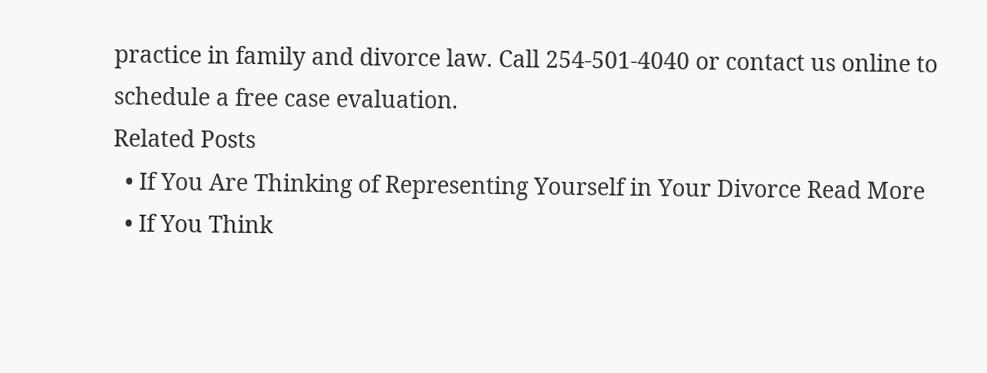practice in family and divorce law. Call 254-501-4040 or contact us online to schedule a free case evaluation.
Related Posts
  • If You Are Thinking of Representing Yourself in Your Divorce Read More
  • If You Think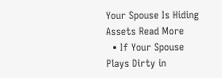Your Spouse Is Hiding Assets Read More
  • If Your Spouse Plays Dirty in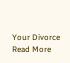Your Divorce Read More